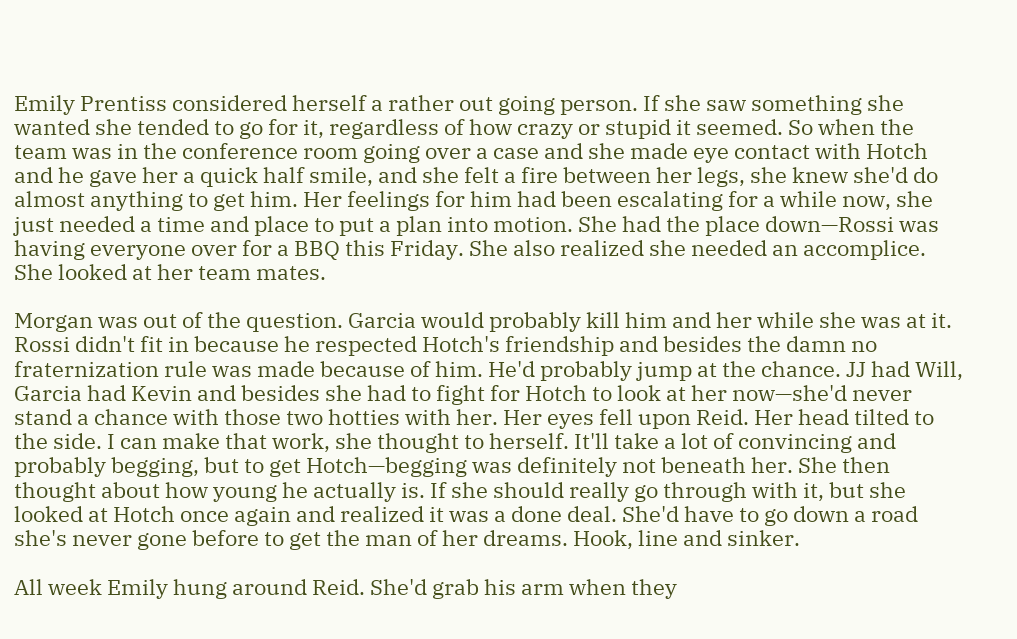Emily Prentiss considered herself a rather out going person. If she saw something she wanted she tended to go for it, regardless of how crazy or stupid it seemed. So when the team was in the conference room going over a case and she made eye contact with Hotch and he gave her a quick half smile, and she felt a fire between her legs, she knew she'd do almost anything to get him. Her feelings for him had been escalating for a while now, she just needed a time and place to put a plan into motion. She had the place down—Rossi was having everyone over for a BBQ this Friday. She also realized she needed an accomplice. She looked at her team mates.

Morgan was out of the question. Garcia would probably kill him and her while she was at it. Rossi didn't fit in because he respected Hotch's friendship and besides the damn no fraternization rule was made because of him. He'd probably jump at the chance. JJ had Will, Garcia had Kevin and besides she had to fight for Hotch to look at her now—she'd never stand a chance with those two hotties with her. Her eyes fell upon Reid. Her head tilted to the side. I can make that work, she thought to herself. It'll take a lot of convincing and probably begging, but to get Hotch—begging was definitely not beneath her. She then thought about how young he actually is. If she should really go through with it, but she looked at Hotch once again and realized it was a done deal. She'd have to go down a road she's never gone before to get the man of her dreams. Hook, line and sinker.

All week Emily hung around Reid. She'd grab his arm when they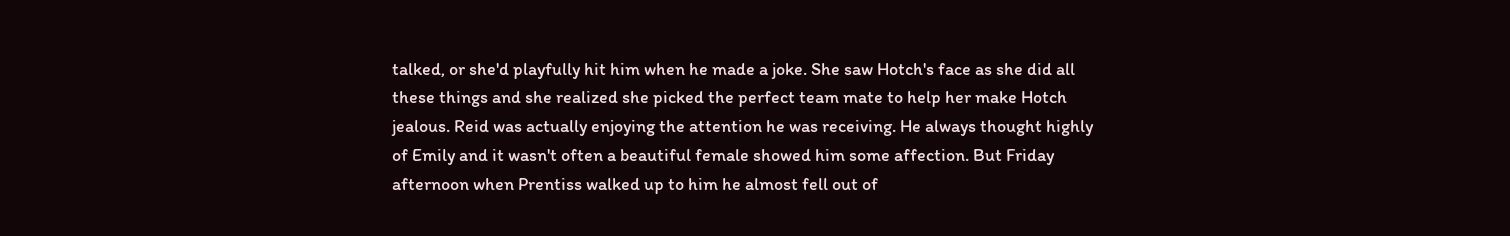talked, or she'd playfully hit him when he made a joke. She saw Hotch's face as she did all these things and she realized she picked the perfect team mate to help her make Hotch jealous. Reid was actually enjoying the attention he was receiving. He always thought highly of Emily and it wasn't often a beautiful female showed him some affection. But Friday afternoon when Prentiss walked up to him he almost fell out of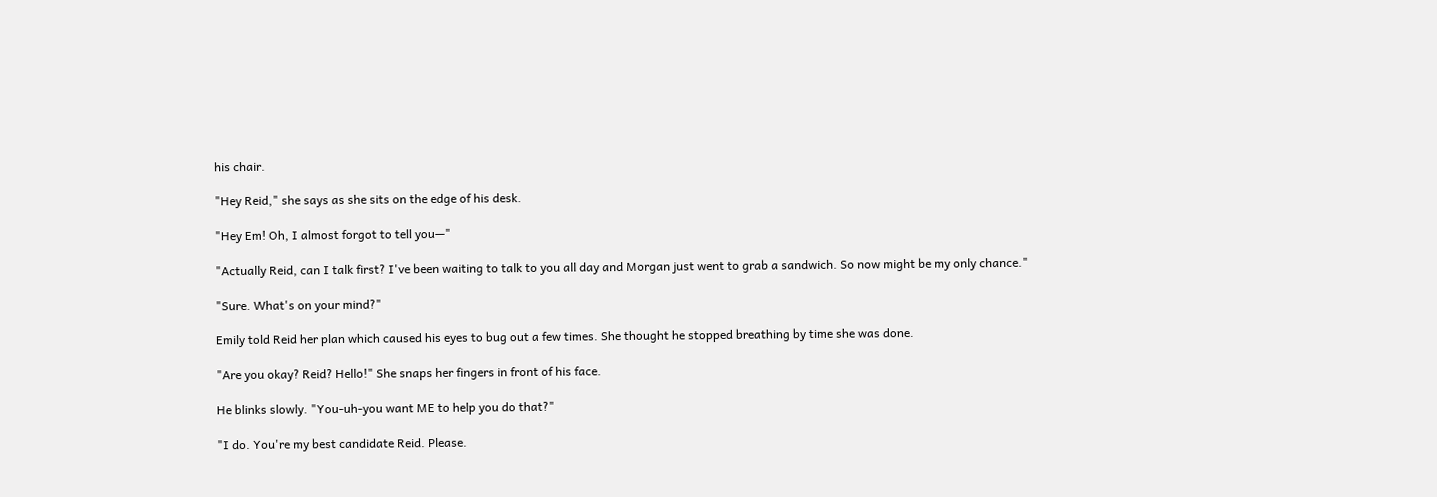his chair.

"Hey Reid," she says as she sits on the edge of his desk.

"Hey Em! Oh, I almost forgot to tell you—"

"Actually Reid, can I talk first? I've been waiting to talk to you all day and Morgan just went to grab a sandwich. So now might be my only chance."

"Sure. What's on your mind?"

Emily told Reid her plan which caused his eyes to bug out a few times. She thought he stopped breathing by time she was done.

"Are you okay? Reid? Hello!" She snaps her fingers in front of his face.

He blinks slowly. "You-uh-you want ME to help you do that?"

"I do. You're my best candidate Reid. Please.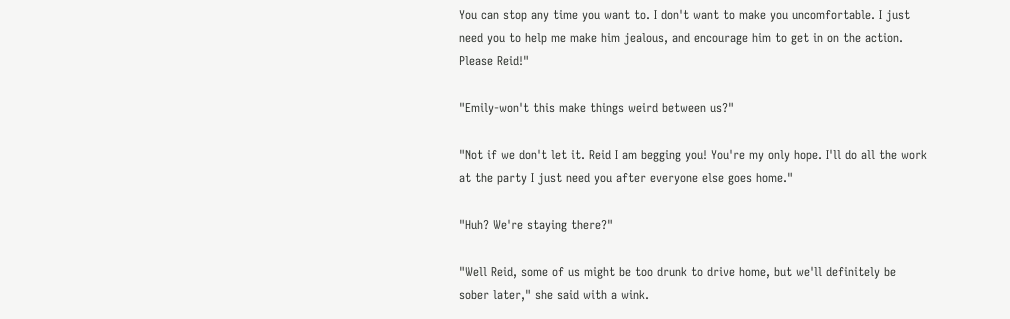You can stop any time you want to. I don't want to make you uncomfortable. I just need you to help me make him jealous, and encourage him to get in on the action. Please Reid!"

"Emily-won't this make things weird between us?"

"Not if we don't let it. Reid I am begging you! You're my only hope. I'll do all the work at the party I just need you after everyone else goes home."

"Huh? We're staying there?"

"Well Reid, some of us might be too drunk to drive home, but we'll definitely be sober later," she said with a wink.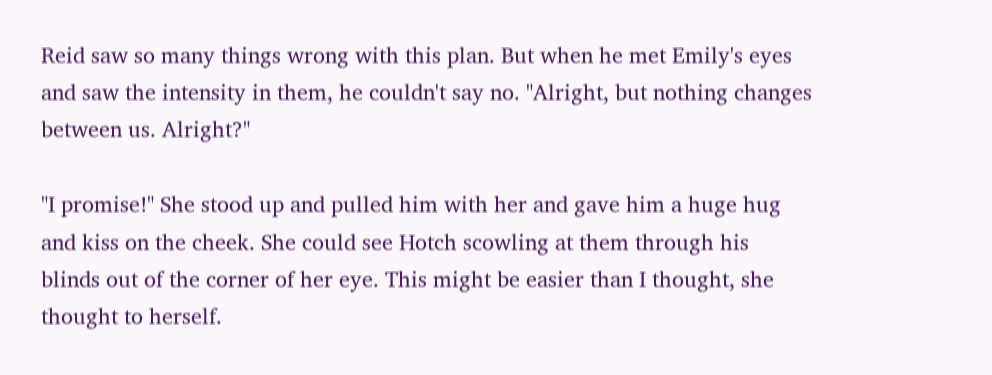Reid saw so many things wrong with this plan. But when he met Emily's eyes and saw the intensity in them, he couldn't say no. "Alright, but nothing changes between us. Alright?"

"I promise!" She stood up and pulled him with her and gave him a huge hug and kiss on the cheek. She could see Hotch scowling at them through his blinds out of the corner of her eye. This might be easier than I thought, she thought to herself.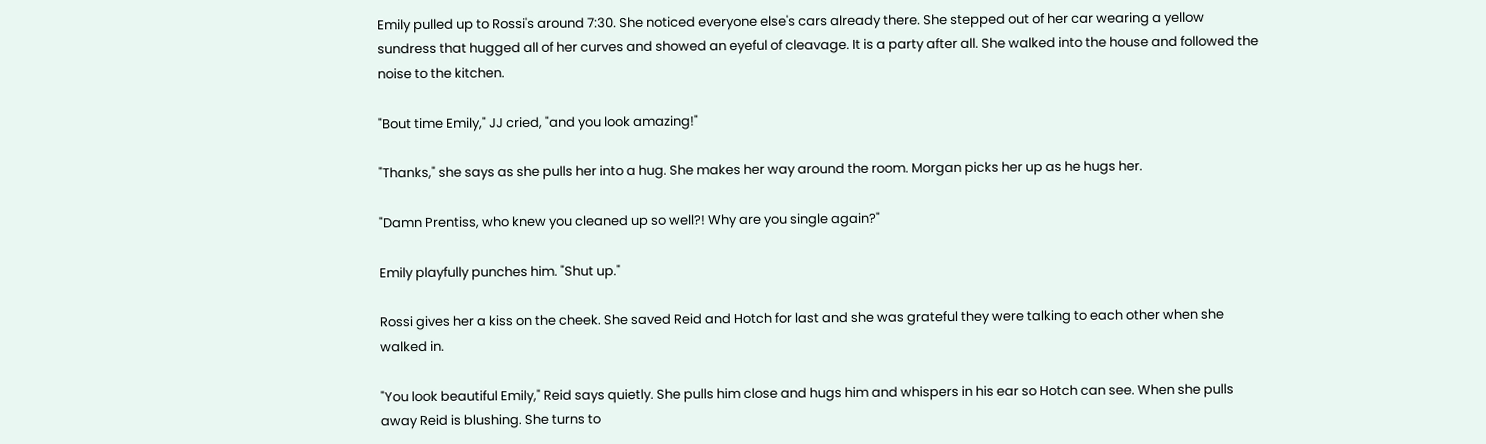Emily pulled up to Rossi's around 7:30. She noticed everyone else's cars already there. She stepped out of her car wearing a yellow sundress that hugged all of her curves and showed an eyeful of cleavage. It is a party after all. She walked into the house and followed the noise to the kitchen.

"Bout time Emily," JJ cried, "and you look amazing!"

"Thanks," she says as she pulls her into a hug. She makes her way around the room. Morgan picks her up as he hugs her.

"Damn Prentiss, who knew you cleaned up so well?! Why are you single again?"

Emily playfully punches him. "Shut up."

Rossi gives her a kiss on the cheek. She saved Reid and Hotch for last and she was grateful they were talking to each other when she walked in.

"You look beautiful Emily," Reid says quietly. She pulls him close and hugs him and whispers in his ear so Hotch can see. When she pulls away Reid is blushing. She turns to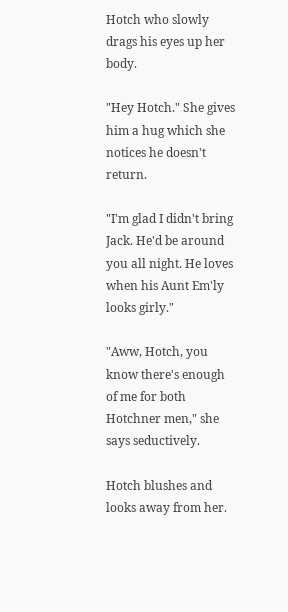Hotch who slowly drags his eyes up her body.

"Hey Hotch." She gives him a hug which she notices he doesn't return.

"I'm glad I didn't bring Jack. He'd be around you all night. He loves when his Aunt Em'ly looks girly."

"Aww, Hotch, you know there's enough of me for both Hotchner men," she says seductively.

Hotch blushes and looks away from her.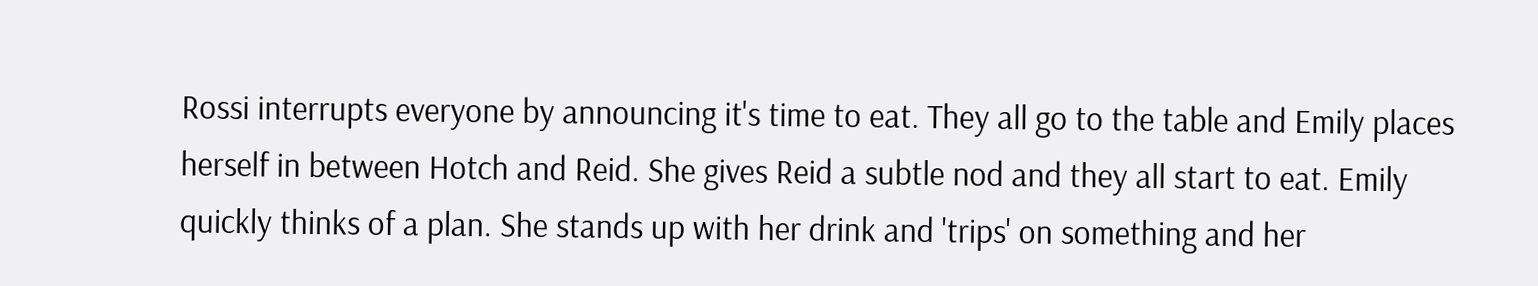Rossi interrupts everyone by announcing it's time to eat. They all go to the table and Emily places herself in between Hotch and Reid. She gives Reid a subtle nod and they all start to eat. Emily quickly thinks of a plan. She stands up with her drink and 'trips' on something and her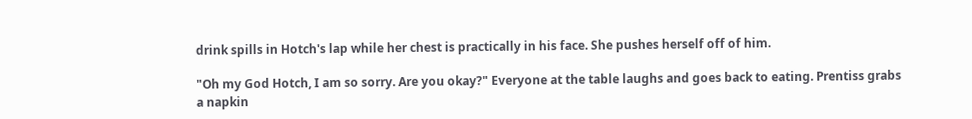drink spills in Hotch's lap while her chest is practically in his face. She pushes herself off of him.

"Oh my God Hotch, I am so sorry. Are you okay?" Everyone at the table laughs and goes back to eating. Prentiss grabs a napkin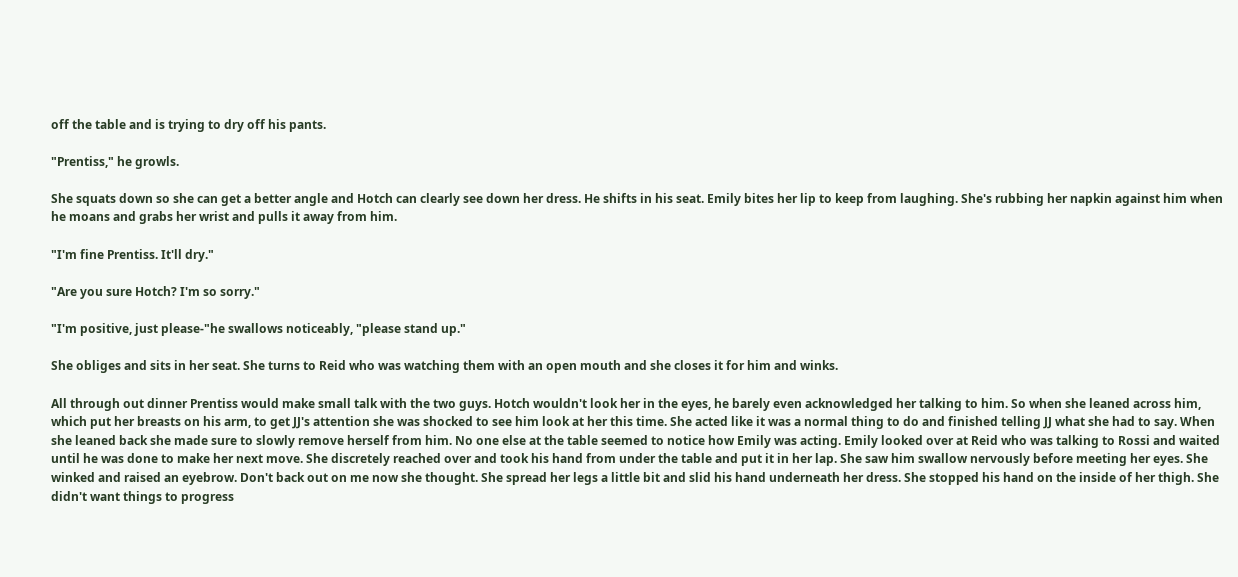off the table and is trying to dry off his pants.

"Prentiss," he growls.

She squats down so she can get a better angle and Hotch can clearly see down her dress. He shifts in his seat. Emily bites her lip to keep from laughing. She's rubbing her napkin against him when he moans and grabs her wrist and pulls it away from him.

"I'm fine Prentiss. It'll dry."

"Are you sure Hotch? I'm so sorry."

"I'm positive, just please-"he swallows noticeably, "please stand up."

She obliges and sits in her seat. She turns to Reid who was watching them with an open mouth and she closes it for him and winks.

All through out dinner Prentiss would make small talk with the two guys. Hotch wouldn't look her in the eyes, he barely even acknowledged her talking to him. So when she leaned across him, which put her breasts on his arm, to get JJ's attention she was shocked to see him look at her this time. She acted like it was a normal thing to do and finished telling JJ what she had to say. When she leaned back she made sure to slowly remove herself from him. No one else at the table seemed to notice how Emily was acting. Emily looked over at Reid who was talking to Rossi and waited until he was done to make her next move. She discretely reached over and took his hand from under the table and put it in her lap. She saw him swallow nervously before meeting her eyes. She winked and raised an eyebrow. Don't back out on me now she thought. She spread her legs a little bit and slid his hand underneath her dress. She stopped his hand on the inside of her thigh. She didn't want things to progress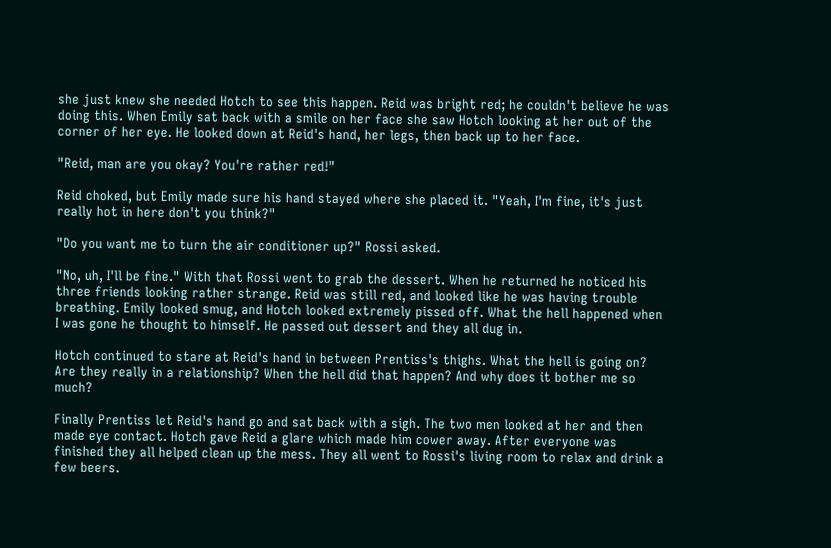she just knew she needed Hotch to see this happen. Reid was bright red; he couldn't believe he was doing this. When Emily sat back with a smile on her face she saw Hotch looking at her out of the corner of her eye. He looked down at Reid's hand, her legs, then back up to her face.

"Reid, man are you okay? You're rather red!"

Reid choked, but Emily made sure his hand stayed where she placed it. "Yeah, I'm fine, it's just really hot in here don't you think?"

"Do you want me to turn the air conditioner up?" Rossi asked.

"No, uh, I'll be fine." With that Rossi went to grab the dessert. When he returned he noticed his three friends looking rather strange. Reid was still red, and looked like he was having trouble breathing. Emily looked smug, and Hotch looked extremely pissed off. What the hell happened when I was gone he thought to himself. He passed out dessert and they all dug in.

Hotch continued to stare at Reid's hand in between Prentiss's thighs. What the hell is going on? Are they really in a relationship? When the hell did that happen? And why does it bother me so much?

Finally Prentiss let Reid's hand go and sat back with a sigh. The two men looked at her and then made eye contact. Hotch gave Reid a glare which made him cower away. After everyone was finished they all helped clean up the mess. They all went to Rossi's living room to relax and drink a few beers.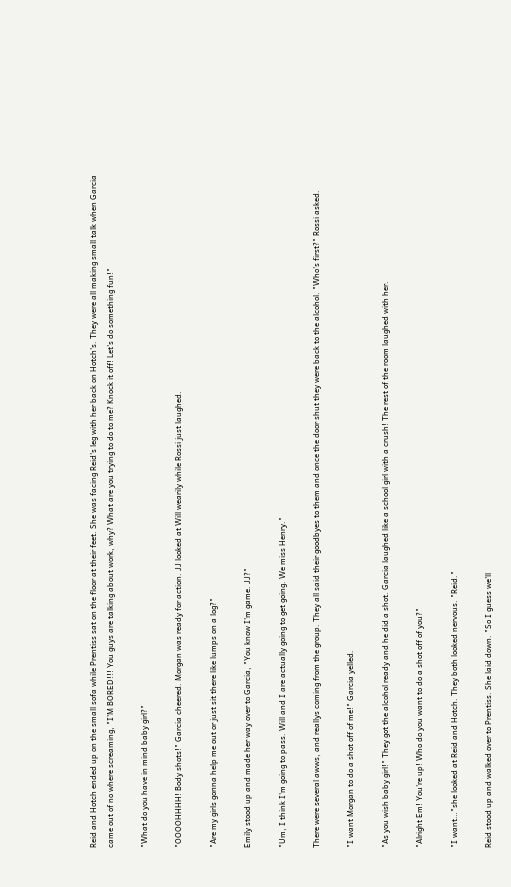Reid and Hotch ended up on the small sofa while Prentiss sat on the floor at their feet. She was facing Reid's leg with her back on Hotch's. They were all making small talk when Garcia came out of no where screaming, "I'M BORED!!! You guys are talking about work, why? What are you trying to do to me? Knock it off! Let's do something fun!"

"What do you have in mind baby girl?"

"OOOOHHHH! Body shots!" Garcia cheered. Morgan was ready for action. JJ looked at Will wearily while Rossi just laughed.

"Are my girls gonna help me out or just sit there like lumps on a log?"

Emily stood up and made her way over to Garcia, "You know I'm game. JJ?"

"Um, I think I'm going to pass. Will and I are actually going to get going. We miss Henry."

There were several awws, and reallys coming from the group. They all said their goodbyes to them and once the door shut they were back to the alcohol. "Who's first?" Rossi asked.

"I want Morgan to do a shot off of me!" Garcia yelled.

"As you wish baby girl!" They got the alcohol ready and he did a shot. Garcia laughed like a school girl with a crush! The rest of the room laughed with her.

"Alright Em! You're up! Who do you want to do a shot off of you?"

"I want…"she looked at Reid and Hotch. They both looked nervous. "Reid."

Reid stood up and walked over to Prentiss. She laid down. "So I guess we'll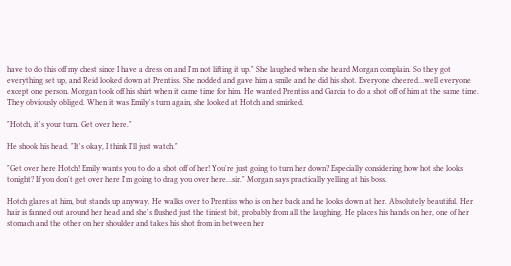have to do this off my chest since I have a dress on and I'm not lifting it up." She laughed when she heard Morgan complain. So they got everything set up, and Reid looked down at Prentiss. She nodded and gave him a smile and he did his shot. Everyone cheered…well everyone except one person. Morgan took off his shirt when it came time for him. He wanted Prentiss and Garcia to do a shot off of him at the same time. They obviously obliged. When it was Emily's turn again, she looked at Hotch and smirked.

"Hotch, it's your turn. Get over here."

He shook his head. "It's okay, I think I'll just watch."

"Get over here Hotch! Emily wants you to do a shot off of her! You're just going to turn her down? Especially considering how hot she looks tonight? If you don't get over here I'm going to drag you over here…sir." Morgan says practically yelling at his boss.

Hotch glares at him, but stands up anyway. He walks over to Prentiss who is on her back and he looks down at her. Absolutely beautiful. Her hair is fanned out around her head and she's flushed just the tiniest bit, probably from all the laughing. He places his hands on her, one of her stomach and the other on her shoulder and takes his shot from in between her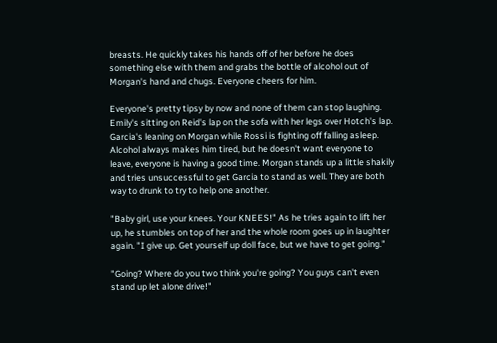breasts. He quickly takes his hands off of her before he does something else with them and grabs the bottle of alcohol out of Morgan's hand and chugs. Everyone cheers for him.

Everyone's pretty tipsy by now and none of them can stop laughing. Emily's sitting on Reid's lap on the sofa with her legs over Hotch's lap. Garcia's leaning on Morgan while Rossi is fighting off falling asleep. Alcohol always makes him tired, but he doesn't want everyone to leave, everyone is having a good time. Morgan stands up a little shakily and tries unsuccessful to get Garcia to stand as well. They are both way to drunk to try to help one another.

"Baby girl, use your knees. Your KNEES!" As he tries again to lift her up, he stumbles on top of her and the whole room goes up in laughter again. "I give up. Get yourself up doll face, but we have to get going."

"Going? Where do you two think you're going? You guys can't even stand up let alone drive!"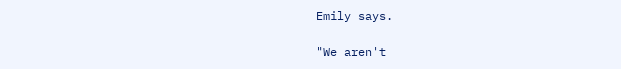Emily says.

"We aren't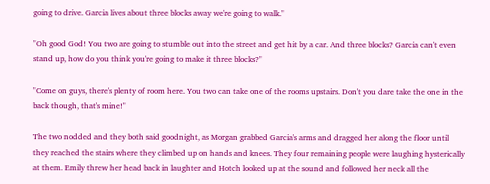going to drive. Garcia lives about three blocks away we're going to walk."

"Oh good God! You two are going to stumble out into the street and get hit by a car. And three blocks? Garcia can't even stand up, how do you think you're going to make it three blocks?"

"Come on guys, there's plenty of room here. You two can take one of the rooms upstairs. Don't you dare take the one in the back though, that's mine!"

The two nodded and they both said goodnight, as Morgan grabbed Garcia's arms and dragged her along the floor until they reached the stairs where they climbed up on hands and knees. They four remaining people were laughing hysterically at them. Emily threw her head back in laughter and Hotch looked up at the sound and followed her neck all the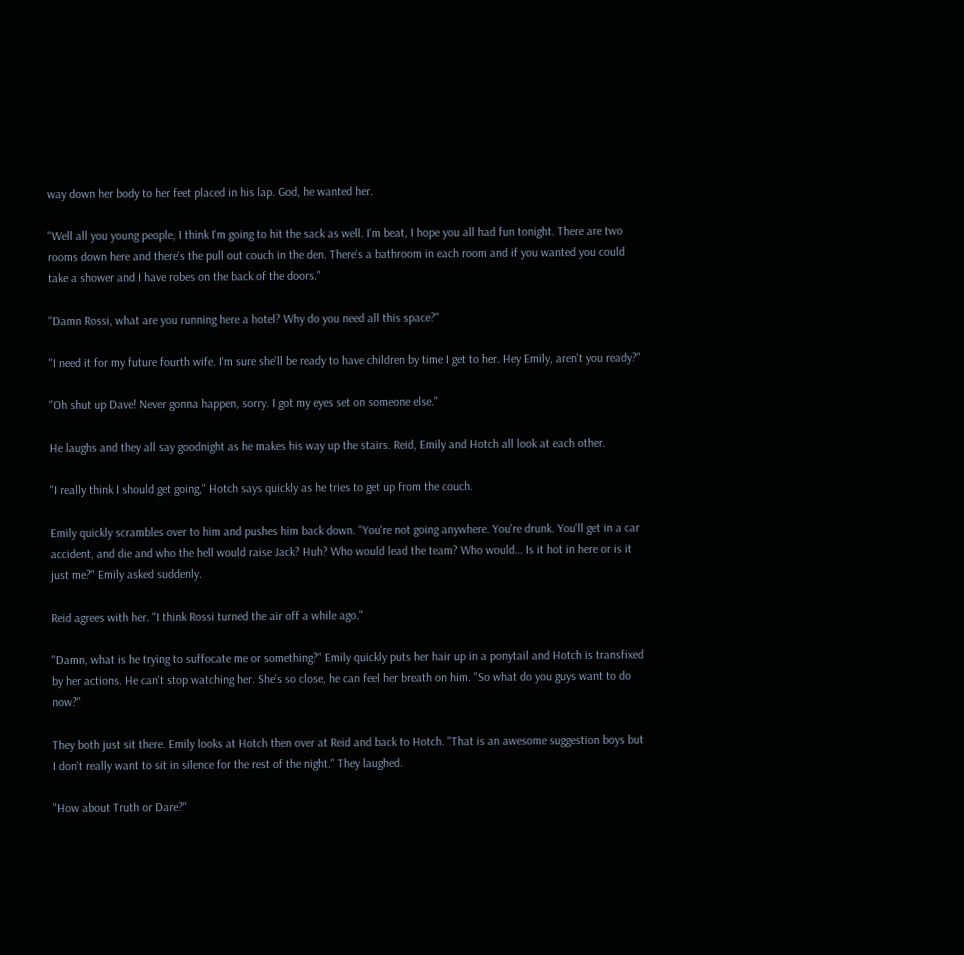way down her body to her feet placed in his lap. God, he wanted her.

"Well all you young people, I think I'm going to hit the sack as well. I'm beat, I hope you all had fun tonight. There are two rooms down here and there's the pull out couch in the den. There's a bathroom in each room and if you wanted you could take a shower and I have robes on the back of the doors."

"Damn Rossi, what are you running here a hotel? Why do you need all this space?"

"I need it for my future fourth wife. I'm sure she'll be ready to have children by time I get to her. Hey Emily, aren't you ready?"

"Oh shut up Dave! Never gonna happen, sorry. I got my eyes set on someone else."

He laughs and they all say goodnight as he makes his way up the stairs. Reid, Emily and Hotch all look at each other.

"I really think I should get going," Hotch says quickly as he tries to get up from the couch.

Emily quickly scrambles over to him and pushes him back down. "You're not going anywhere. You're drunk. You'll get in a car accident, and die and who the hell would raise Jack? Huh? Who would lead the team? Who would… Is it hot in here or is it just me?" Emily asked suddenly.

Reid agrees with her. "I think Rossi turned the air off a while ago."

"Damn, what is he trying to suffocate me or something?" Emily quickly puts her hair up in a ponytail and Hotch is transfixed by her actions. He can't stop watching her. She's so close, he can feel her breath on him. "So what do you guys want to do now?"

They both just sit there. Emily looks at Hotch then over at Reid and back to Hotch. "That is an awesome suggestion boys but I don't really want to sit in silence for the rest of the night." They laughed.

"How about Truth or Dare?"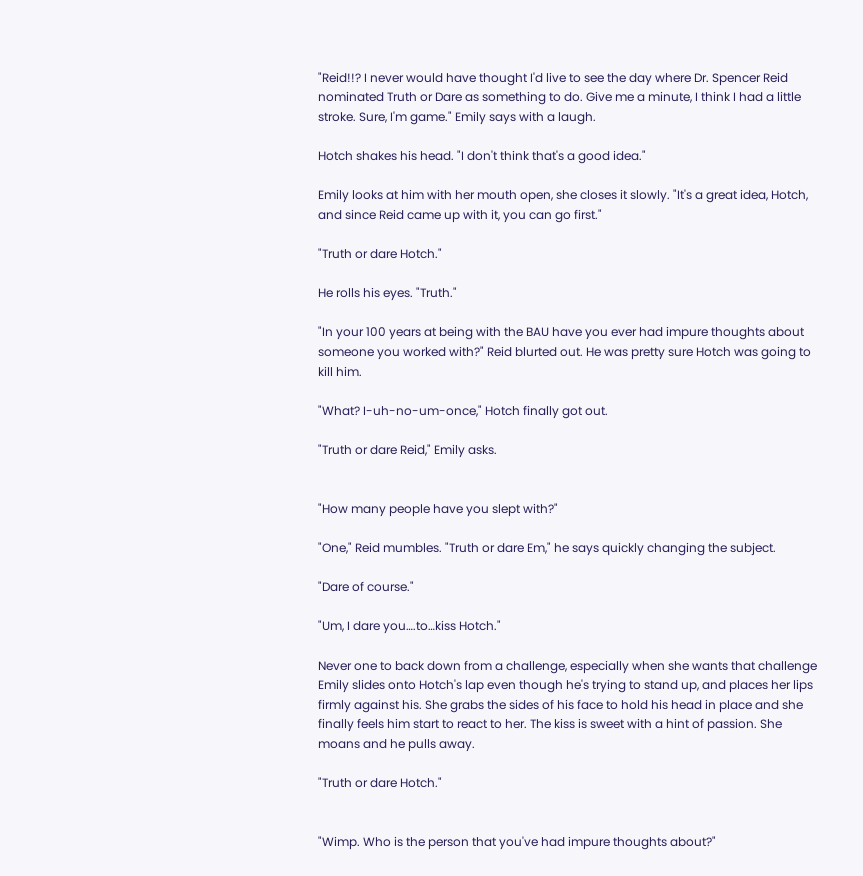"Reid!!? I never would have thought I'd live to see the day where Dr. Spencer Reid nominated Truth or Dare as something to do. Give me a minute, I think I had a little stroke. Sure, I'm game." Emily says with a laugh.

Hotch shakes his head. "I don't think that's a good idea."

Emily looks at him with her mouth open, she closes it slowly. "It's a great idea, Hotch, and since Reid came up with it, you can go first."

"Truth or dare Hotch."

He rolls his eyes. "Truth."

"In your 100 years at being with the BAU have you ever had impure thoughts about someone you worked with?" Reid blurted out. He was pretty sure Hotch was going to kill him.

"What? I-uh-no-um-once," Hotch finally got out.

"Truth or dare Reid," Emily asks.


"How many people have you slept with?"

"One," Reid mumbles. "Truth or dare Em," he says quickly changing the subject.

"Dare of course."

"Um, I dare you….to…kiss Hotch."

Never one to back down from a challenge, especially when she wants that challenge Emily slides onto Hotch's lap even though he's trying to stand up, and places her lips firmly against his. She grabs the sides of his face to hold his head in place and she finally feels him start to react to her. The kiss is sweet with a hint of passion. She moans and he pulls away.

"Truth or dare Hotch."


"Wimp. Who is the person that you've had impure thoughts about?"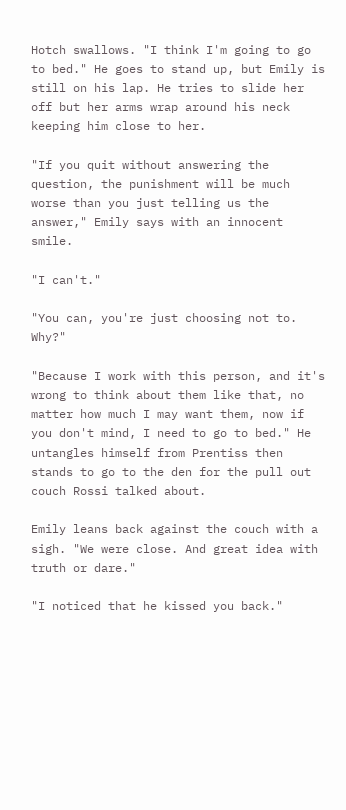Hotch swallows. "I think I'm going to go to bed." He goes to stand up, but Emily is still on his lap. He tries to slide her off but her arms wrap around his neck keeping him close to her.

"If you quit without answering the question, the punishment will be much worse than you just telling us the answer," Emily says with an innocent smile.

"I can't."

"You can, you're just choosing not to. Why?"

"Because I work with this person, and it's wrong to think about them like that, no matter how much I may want them, now if you don't mind, I need to go to bed." He untangles himself from Prentiss then stands to go to the den for the pull out couch Rossi talked about.

Emily leans back against the couch with a sigh. "We were close. And great idea with truth or dare."

"I noticed that he kissed you back."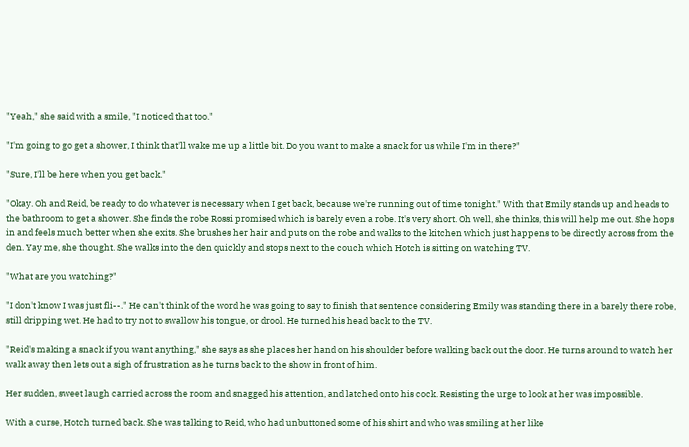"Yeah," she said with a smile, "I noticed that too."

"I'm going to go get a shower, I think that'll wake me up a little bit. Do you want to make a snack for us while I'm in there?"

"Sure, I'll be here when you get back."

"Okay. Oh and Reid, be ready to do whatever is necessary when I get back, because we're running out of time tonight." With that Emily stands up and heads to the bathroom to get a shower. She finds the robe Rossi promised which is barely even a robe. It's very short. Oh well, she thinks, this will help me out. She hops in and feels much better when she exits. She brushes her hair and puts on the robe and walks to the kitchen which just happens to be directly across from the den. Yay me, she thought. She walks into the den quickly and stops next to the couch which Hotch is sitting on watching TV.

"What are you watching?"

"I don't know I was just fli--." He can't think of the word he was going to say to finish that sentence considering Emily was standing there in a barely there robe, still dripping wet. He had to try not to swallow his tongue, or drool. He turned his head back to the TV.

"Reid's making a snack if you want anything," she says as she places her hand on his shoulder before walking back out the door. He turns around to watch her walk away then lets out a sigh of frustration as he turns back to the show in front of him.

Her sudden, sweet laugh carried across the room and snagged his attention, and latched onto his cock. Resisting the urge to look at her was impossible.

With a curse, Hotch turned back. She was talking to Reid, who had unbuttoned some of his shirt and who was smiling at her like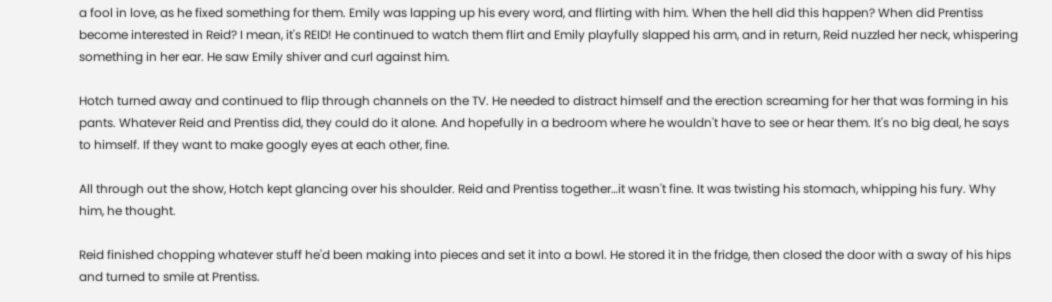a fool in love, as he fixed something for them. Emily was lapping up his every word, and flirting with him. When the hell did this happen? When did Prentiss become interested in Reid? I mean, it's REID! He continued to watch them flirt and Emily playfully slapped his arm, and in return, Reid nuzzled her neck, whispering something in her ear. He saw Emily shiver and curl against him.

Hotch turned away and continued to flip through channels on the TV. He needed to distract himself and the erection screaming for her that was forming in his pants. Whatever Reid and Prentiss did, they could do it alone. And hopefully in a bedroom where he wouldn't have to see or hear them. It's no big deal, he says to himself. If they want to make googly eyes at each other, fine.

All through out the show, Hotch kept glancing over his shoulder. Reid and Prentiss together…it wasn't fine. It was twisting his stomach, whipping his fury. Why him, he thought.

Reid finished chopping whatever stuff he'd been making into pieces and set it into a bowl. He stored it in the fridge, then closed the door with a sway of his hips and turned to smile at Prentiss.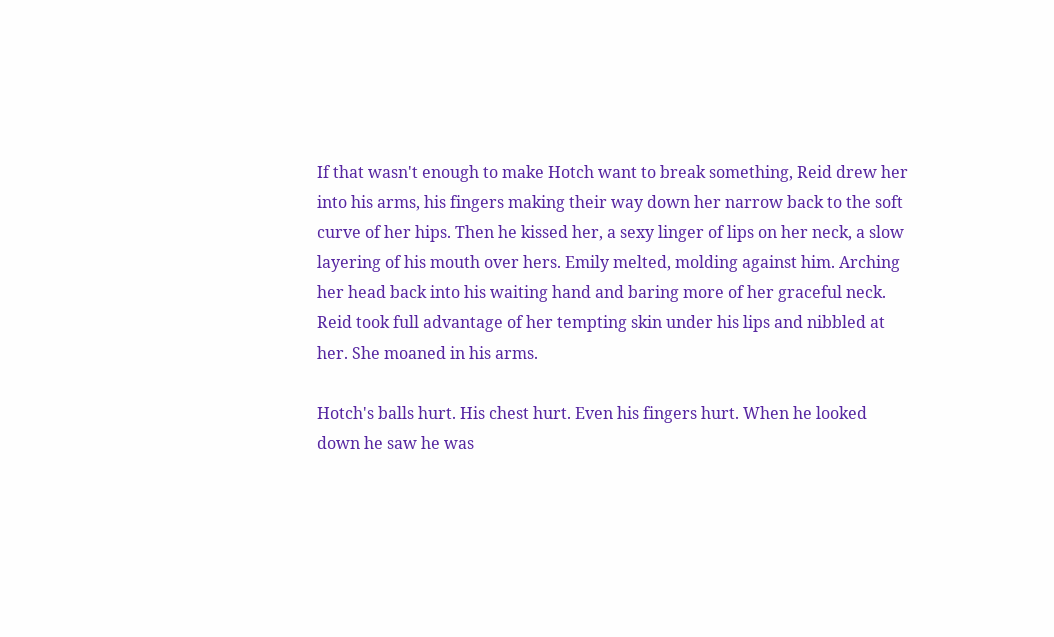If that wasn't enough to make Hotch want to break something, Reid drew her into his arms, his fingers making their way down her narrow back to the soft curve of her hips. Then he kissed her, a sexy linger of lips on her neck, a slow layering of his mouth over hers. Emily melted, molding against him. Arching her head back into his waiting hand and baring more of her graceful neck. Reid took full advantage of her tempting skin under his lips and nibbled at her. She moaned in his arms.

Hotch's balls hurt. His chest hurt. Even his fingers hurt. When he looked down he saw he was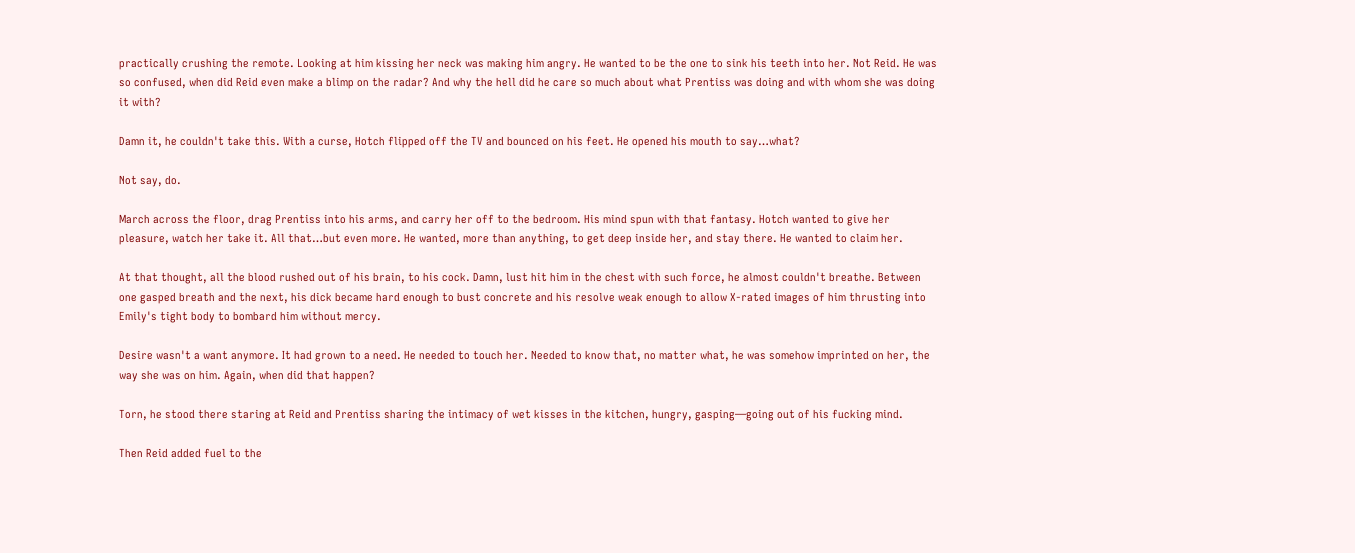practically crushing the remote. Looking at him kissing her neck was making him angry. He wanted to be the one to sink his teeth into her. Not Reid. He was so confused, when did Reid even make a blimp on the radar? And why the hell did he care so much about what Prentiss was doing and with whom she was doing it with?

Damn it, he couldn't take this. With a curse, Hotch flipped off the TV and bounced on his feet. He opened his mouth to say…what?

Not say, do.

March across the floor, drag Prentiss into his arms, and carry her off to the bedroom. His mind spun with that fantasy. Hotch wanted to give her pleasure, watch her take it. All that…but even more. He wanted, more than anything, to get deep inside her, and stay there. He wanted to claim her.

At that thought, all the blood rushed out of his brain, to his cock. Damn, lust hit him in the chest with such force, he almost couldn't breathe. Between one gasped breath and the next, his dick became hard enough to bust concrete and his resolve weak enough to allow X-rated images of him thrusting into Emily's tight body to bombard him without mercy.

Desire wasn't a want anymore. It had grown to a need. He needed to touch her. Needed to know that, no matter what, he was somehow imprinted on her, the way she was on him. Again, when did that happen?

Torn, he stood there staring at Reid and Prentiss sharing the intimacy of wet kisses in the kitchen, hungry, gasping—going out of his fucking mind.

Then Reid added fuel to the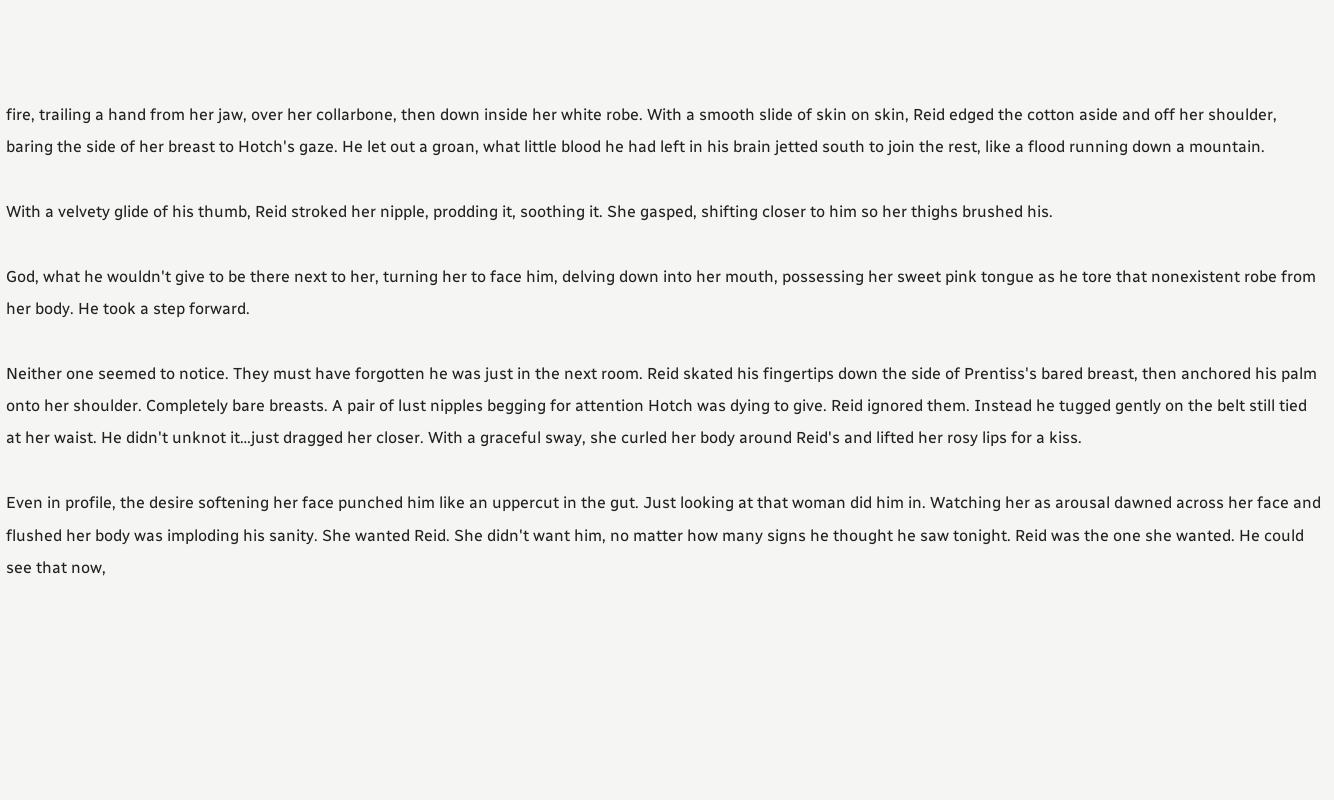fire, trailing a hand from her jaw, over her collarbone, then down inside her white robe. With a smooth slide of skin on skin, Reid edged the cotton aside and off her shoulder, baring the side of her breast to Hotch's gaze. He let out a groan, what little blood he had left in his brain jetted south to join the rest, like a flood running down a mountain.

With a velvety glide of his thumb, Reid stroked her nipple, prodding it, soothing it. She gasped, shifting closer to him so her thighs brushed his.

God, what he wouldn't give to be there next to her, turning her to face him, delving down into her mouth, possessing her sweet pink tongue as he tore that nonexistent robe from her body. He took a step forward.

Neither one seemed to notice. They must have forgotten he was just in the next room. Reid skated his fingertips down the side of Prentiss's bared breast, then anchored his palm onto her shoulder. Completely bare breasts. A pair of lust nipples begging for attention Hotch was dying to give. Reid ignored them. Instead he tugged gently on the belt still tied at her waist. He didn't unknot it…just dragged her closer. With a graceful sway, she curled her body around Reid's and lifted her rosy lips for a kiss.

Even in profile, the desire softening her face punched him like an uppercut in the gut. Just looking at that woman did him in. Watching her as arousal dawned across her face and flushed her body was imploding his sanity. She wanted Reid. She didn't want him, no matter how many signs he thought he saw tonight. Reid was the one she wanted. He could see that now,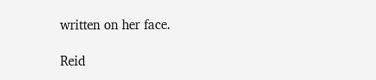written on her face.

Reid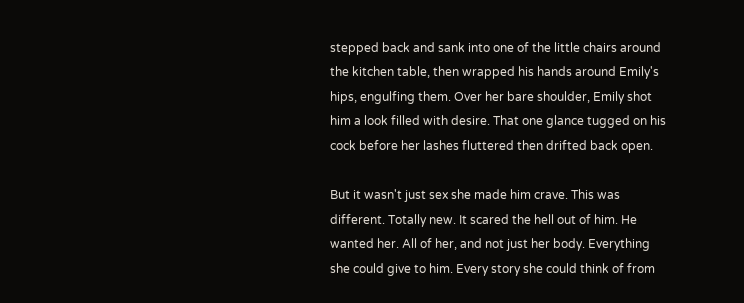stepped back and sank into one of the little chairs around the kitchen table, then wrapped his hands around Emily's hips, engulfing them. Over her bare shoulder, Emily shot him a look filled with desire. That one glance tugged on his cock before her lashes fluttered then drifted back open.

But it wasn't just sex she made him crave. This was different. Totally new. It scared the hell out of him. He wanted her. All of her, and not just her body. Everything she could give to him. Every story she could think of from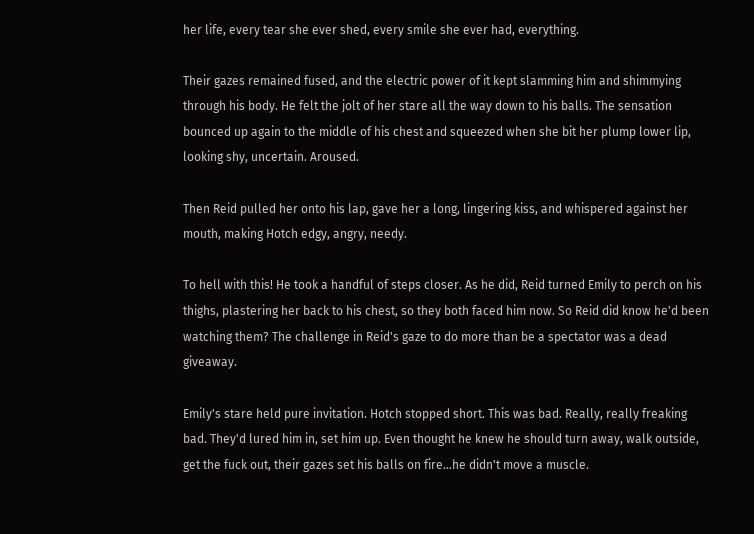her life, every tear she ever shed, every smile she ever had, everything.

Their gazes remained fused, and the electric power of it kept slamming him and shimmying through his body. He felt the jolt of her stare all the way down to his balls. The sensation bounced up again to the middle of his chest and squeezed when she bit her plump lower lip, looking shy, uncertain. Aroused.

Then Reid pulled her onto his lap, gave her a long, lingering kiss, and whispered against her mouth, making Hotch edgy, angry, needy.

To hell with this! He took a handful of steps closer. As he did, Reid turned Emily to perch on his thighs, plastering her back to his chest, so they both faced him now. So Reid did know he'd been watching them? The challenge in Reid's gaze to do more than be a spectator was a dead giveaway.

Emily's stare held pure invitation. Hotch stopped short. This was bad. Really, really freaking bad. They'd lured him in, set him up. Even thought he knew he should turn away, walk outside, get the fuck out, their gazes set his balls on fire…he didn't move a muscle.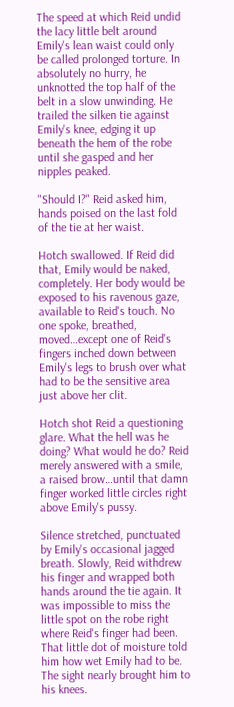The speed at which Reid undid the lacy little belt around Emily's lean waist could only be called prolonged torture. In absolutely no hurry, he unknotted the top half of the belt in a slow unwinding. He trailed the silken tie against Emily's knee, edging it up beneath the hem of the robe until she gasped and her nipples peaked.

"Should I?" Reid asked him, hands poised on the last fold of the tie at her waist.

Hotch swallowed. If Reid did that, Emily would be naked, completely. Her body would be exposed to his ravenous gaze, available to Reid's touch. No one spoke, breathed, moved…except one of Reid's fingers inched down between Emily's legs to brush over what had to be the sensitive area just above her clit.

Hotch shot Reid a questioning glare. What the hell was he doing? What would he do? Reid merely answered with a smile, a raised brow…until that damn finger worked little circles right above Emily's pussy.

Silence stretched, punctuated by Emily's occasional jagged breath. Slowly, Reid withdrew his finger and wrapped both hands around the tie again. It was impossible to miss the little spot on the robe right where Reid's finger had been. That little dot of moisture told him how wet Emily had to be. The sight nearly brought him to his knees.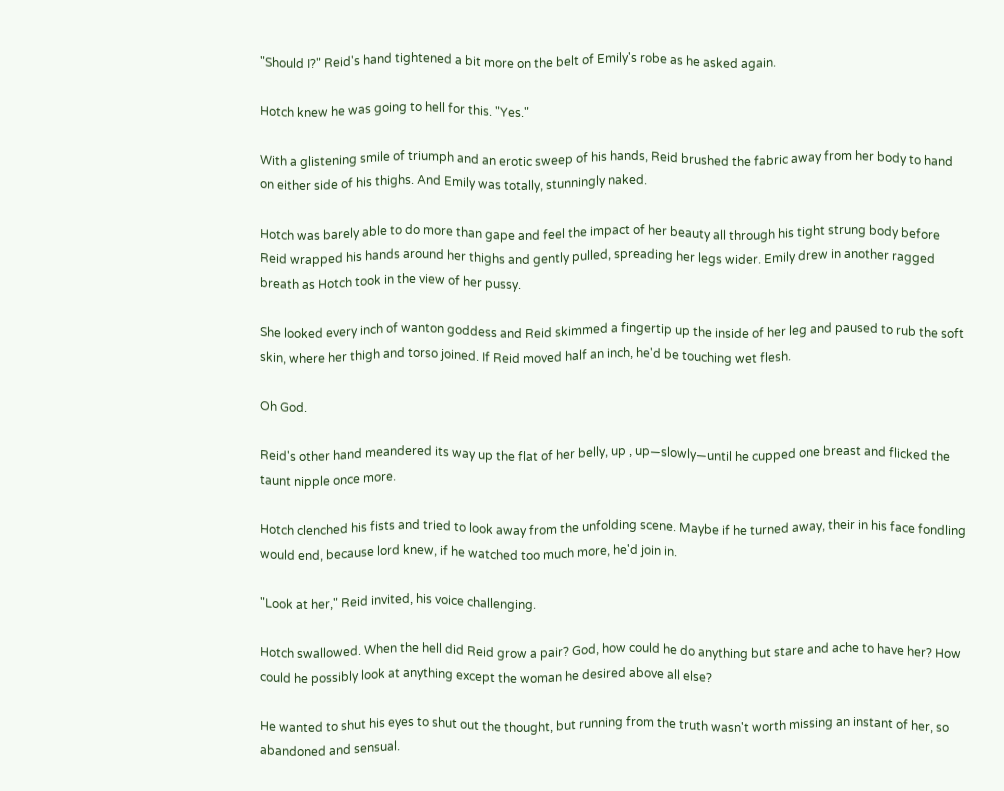"Should I?" Reid's hand tightened a bit more on the belt of Emily's robe as he asked again.

Hotch knew he was going to hell for this. "Yes."

With a glistening smile of triumph and an erotic sweep of his hands, Reid brushed the fabric away from her body to hand on either side of his thighs. And Emily was totally, stunningly naked.

Hotch was barely able to do more than gape and feel the impact of her beauty all through his tight strung body before Reid wrapped his hands around her thighs and gently pulled, spreading her legs wider. Emily drew in another ragged breath as Hotch took in the view of her pussy.

She looked every inch of wanton goddess and Reid skimmed a fingertip up the inside of her leg and paused to rub the soft skin, where her thigh and torso joined. If Reid moved half an inch, he'd be touching wet flesh.

Oh God.

Reid's other hand meandered its way up the flat of her belly, up , up—slowly—until he cupped one breast and flicked the taunt nipple once more.

Hotch clenched his fists and tried to look away from the unfolding scene. Maybe if he turned away, their in his face fondling would end, because lord knew, if he watched too much more, he'd join in.

"Look at her," Reid invited, his voice challenging.

Hotch swallowed. When the hell did Reid grow a pair? God, how could he do anything but stare and ache to have her? How could he possibly look at anything except the woman he desired above all else?

He wanted to shut his eyes to shut out the thought, but running from the truth wasn't worth missing an instant of her, so abandoned and sensual.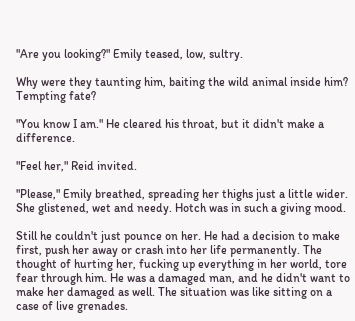"Are you looking?" Emily teased, low, sultry.

Why were they taunting him, baiting the wild animal inside him? Tempting fate?

"You know I am." He cleared his throat, but it didn't make a difference.

"Feel her," Reid invited.

"Please," Emily breathed, spreading her thighs just a little wider. She glistened, wet and needy. Hotch was in such a giving mood.

Still he couldn't just pounce on her. He had a decision to make first, push her away or crash into her life permanently. The thought of hurting her, fucking up everything in her world, tore fear through him. He was a damaged man, and he didn't want to make her damaged as well. The situation was like sitting on a case of live grenades.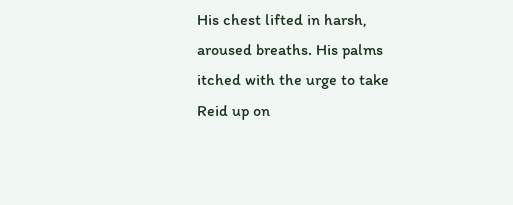His chest lifted in harsh, aroused breaths. His palms itched with the urge to take Reid up on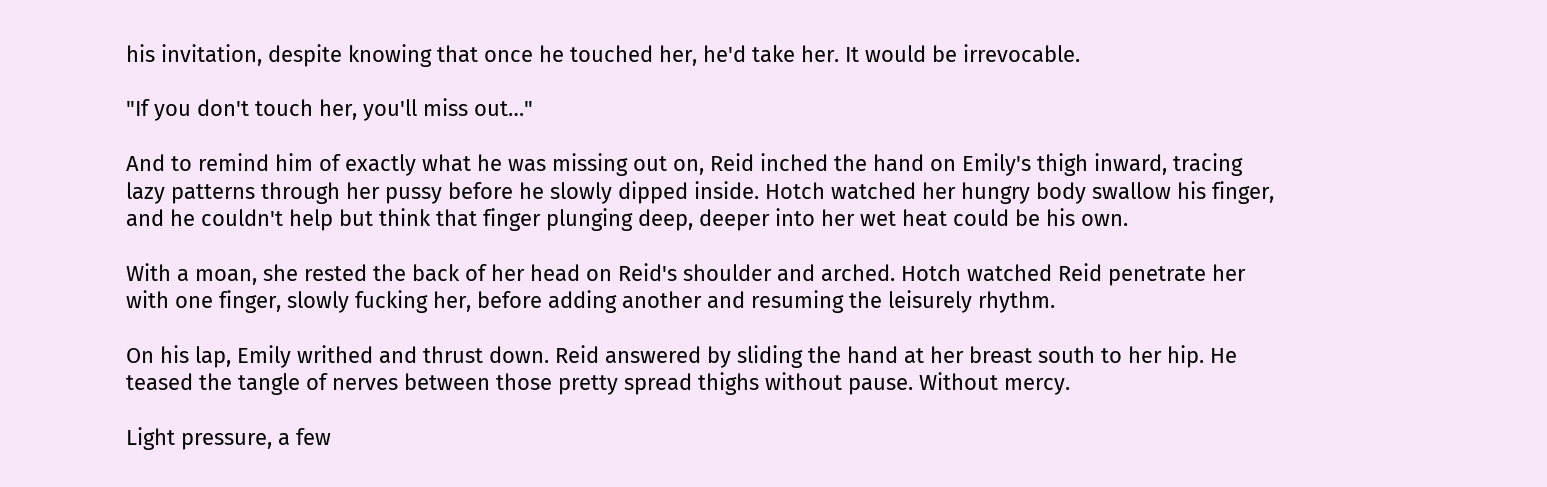his invitation, despite knowing that once he touched her, he'd take her. It would be irrevocable.

"If you don't touch her, you'll miss out…"

And to remind him of exactly what he was missing out on, Reid inched the hand on Emily's thigh inward, tracing lazy patterns through her pussy before he slowly dipped inside. Hotch watched her hungry body swallow his finger, and he couldn't help but think that finger plunging deep, deeper into her wet heat could be his own.

With a moan, she rested the back of her head on Reid's shoulder and arched. Hotch watched Reid penetrate her with one finger, slowly fucking her, before adding another and resuming the leisurely rhythm.

On his lap, Emily writhed and thrust down. Reid answered by sliding the hand at her breast south to her hip. He teased the tangle of nerves between those pretty spread thighs without pause. Without mercy.

Light pressure, a few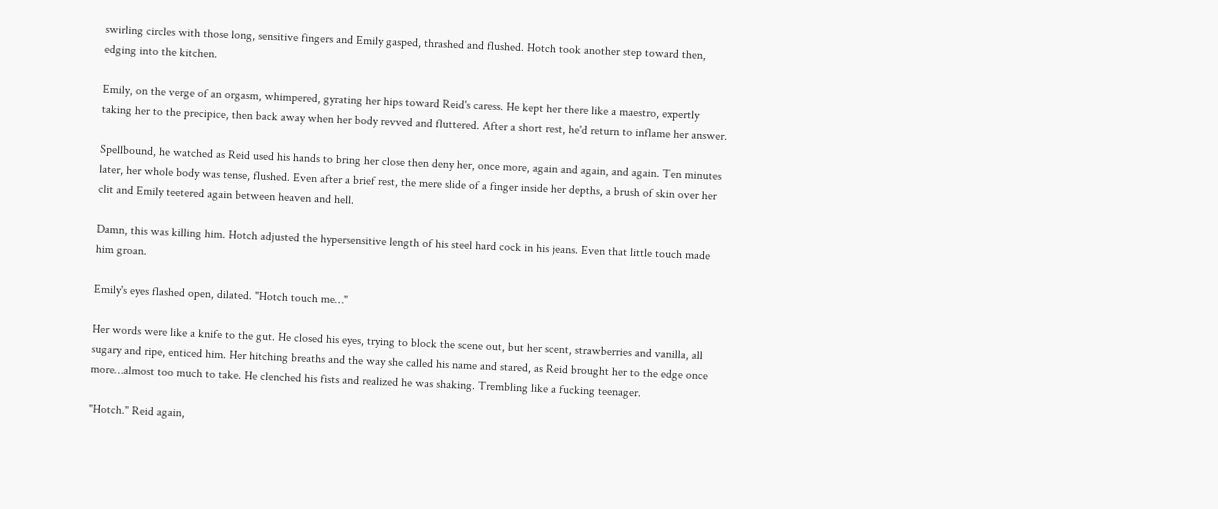swirling circles with those long, sensitive fingers and Emily gasped, thrashed and flushed. Hotch took another step toward then, edging into the kitchen.

Emily, on the verge of an orgasm, whimpered, gyrating her hips toward Reid's caress. He kept her there like a maestro, expertly taking her to the precipice, then back away when her body revved and fluttered. After a short rest, he'd return to inflame her answer.

Spellbound, he watched as Reid used his hands to bring her close then deny her, once more, again and again, and again. Ten minutes later, her whole body was tense, flushed. Even after a brief rest, the mere slide of a finger inside her depths, a brush of skin over her clit and Emily teetered again between heaven and hell.

Damn, this was killing him. Hotch adjusted the hypersensitive length of his steel hard cock in his jeans. Even that little touch made him groan.

Emily's eyes flashed open, dilated. "Hotch touch me…"

Her words were like a knife to the gut. He closed his eyes, trying to block the scene out, but her scent, strawberries and vanilla, all sugary and ripe, enticed him. Her hitching breaths and the way she called his name and stared, as Reid brought her to the edge once more…almost too much to take. He clenched his fists and realized he was shaking. Trembling like a fucking teenager.

"Hotch." Reid again,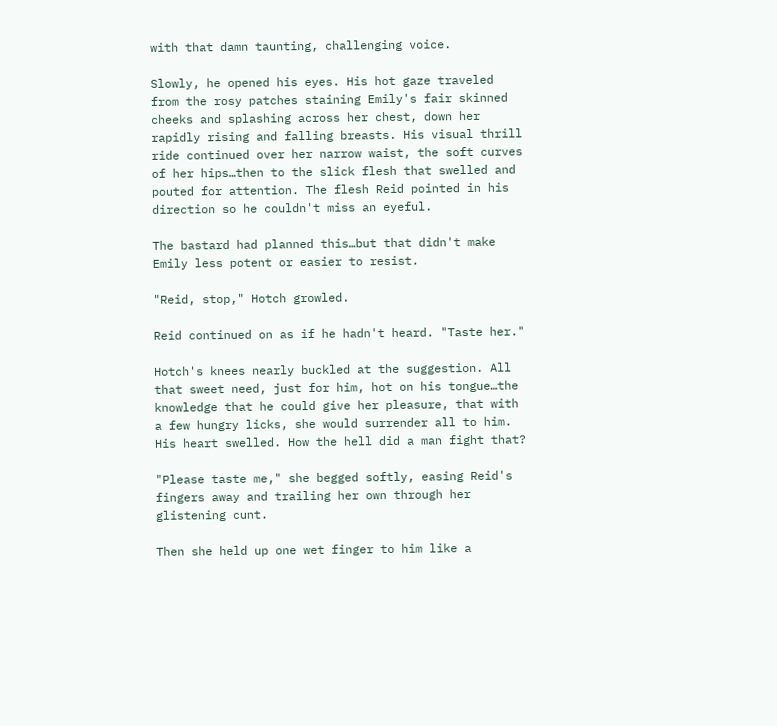with that damn taunting, challenging voice.

Slowly, he opened his eyes. His hot gaze traveled from the rosy patches staining Emily's fair skinned cheeks and splashing across her chest, down her rapidly rising and falling breasts. His visual thrill ride continued over her narrow waist, the soft curves of her hips…then to the slick flesh that swelled and pouted for attention. The flesh Reid pointed in his direction so he couldn't miss an eyeful.

The bastard had planned this…but that didn't make Emily less potent or easier to resist.

"Reid, stop," Hotch growled.

Reid continued on as if he hadn't heard. "Taste her."

Hotch's knees nearly buckled at the suggestion. All that sweet need, just for him, hot on his tongue…the knowledge that he could give her pleasure, that with a few hungry licks, she would surrender all to him. His heart swelled. How the hell did a man fight that?

"Please taste me," she begged softly, easing Reid's fingers away and trailing her own through her glistening cunt.

Then she held up one wet finger to him like a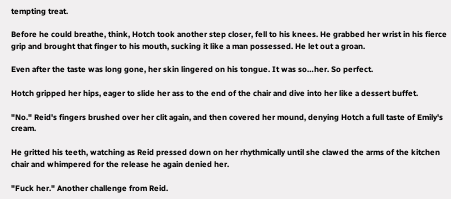tempting treat.

Before he could breathe, think, Hotch took another step closer, fell to his knees. He grabbed her wrist in his fierce grip and brought that finger to his mouth, sucking it like a man possessed. He let out a groan.

Even after the taste was long gone, her skin lingered on his tongue. It was so…her. So perfect.

Hotch gripped her hips, eager to slide her ass to the end of the chair and dive into her like a dessert buffet.

"No." Reid's fingers brushed over her clit again, and then covered her mound, denying Hotch a full taste of Emily's cream.

He gritted his teeth, watching as Reid pressed down on her rhythmically until she clawed the arms of the kitchen chair and whimpered for the release he again denied her.

"Fuck her." Another challenge from Reid.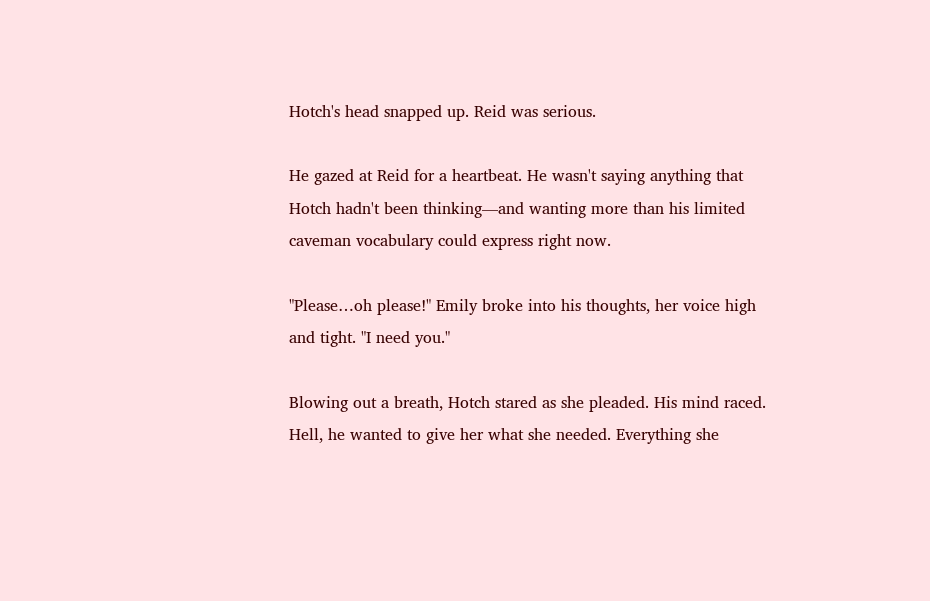Hotch's head snapped up. Reid was serious.

He gazed at Reid for a heartbeat. He wasn't saying anything that Hotch hadn't been thinking—and wanting more than his limited caveman vocabulary could express right now.

"Please…oh please!" Emily broke into his thoughts, her voice high and tight. "I need you."

Blowing out a breath, Hotch stared as she pleaded. His mind raced. Hell, he wanted to give her what she needed. Everything she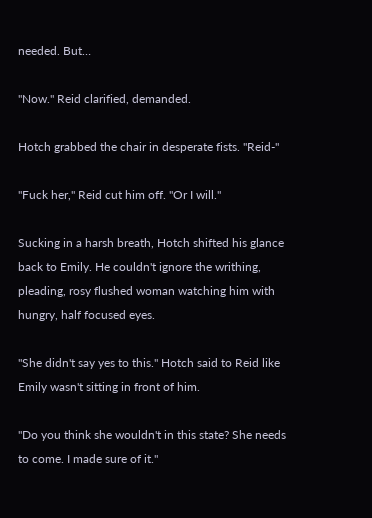needed. But…

"Now." Reid clarified, demanded.

Hotch grabbed the chair in desperate fists. "Reid-"

"Fuck her," Reid cut him off. "Or I will."

Sucking in a harsh breath, Hotch shifted his glance back to Emily. He couldn't ignore the writhing, pleading, rosy flushed woman watching him with hungry, half focused eyes.

"She didn't say yes to this." Hotch said to Reid like Emily wasn't sitting in front of him.

"Do you think she wouldn't in this state? She needs to come. I made sure of it."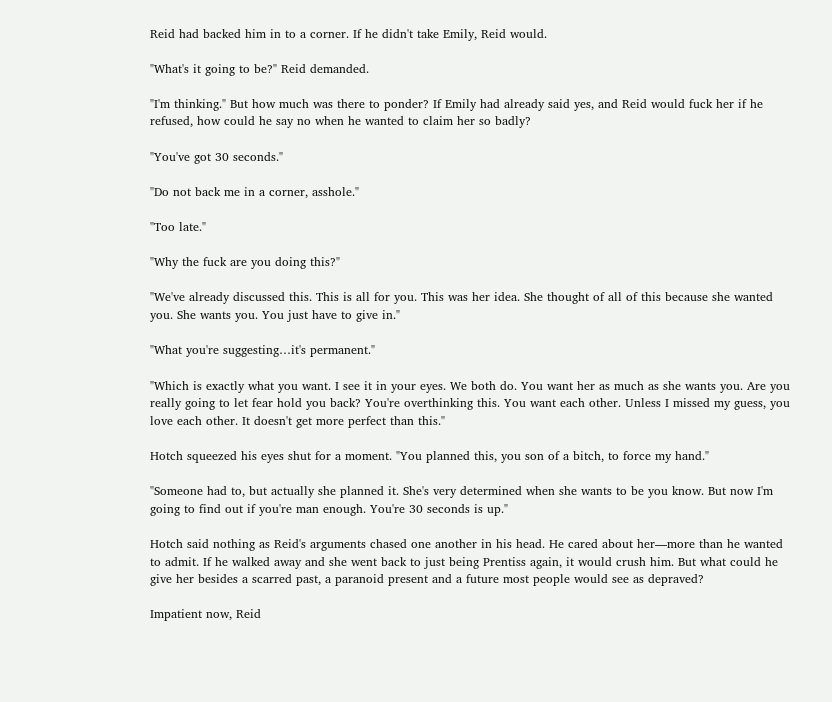Reid had backed him in to a corner. If he didn't take Emily, Reid would.

"What's it going to be?" Reid demanded.

"I'm thinking." But how much was there to ponder? If Emily had already said yes, and Reid would fuck her if he refused, how could he say no when he wanted to claim her so badly?

"You've got 30 seconds."

"Do not back me in a corner, asshole."

"Too late."

"Why the fuck are you doing this?"

"We've already discussed this. This is all for you. This was her idea. She thought of all of this because she wanted you. She wants you. You just have to give in."

"What you're suggesting…it's permanent."

"Which is exactly what you want. I see it in your eyes. We both do. You want her as much as she wants you. Are you really going to let fear hold you back? You're overthinking this. You want each other. Unless I missed my guess, you love each other. It doesn't get more perfect than this."

Hotch squeezed his eyes shut for a moment. "You planned this, you son of a bitch, to force my hand."

"Someone had to, but actually she planned it. She's very determined when she wants to be you know. But now I'm going to find out if you're man enough. You're 30 seconds is up."

Hotch said nothing as Reid's arguments chased one another in his head. He cared about her—more than he wanted to admit. If he walked away and she went back to just being Prentiss again, it would crush him. But what could he give her besides a scarred past, a paranoid present and a future most people would see as depraved?

Impatient now, Reid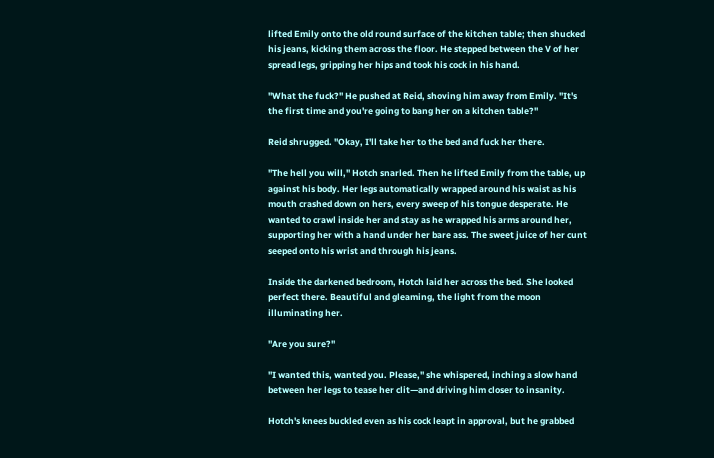lifted Emily onto the old round surface of the kitchen table; then shucked his jeans, kicking them across the floor. He stepped between the V of her spread legs, gripping her hips and took his cock in his hand.

"What the fuck?" He pushed at Reid, shoving him away from Emily. "It's the first time and you're going to bang her on a kitchen table?"

Reid shrugged. "Okay, I'll take her to the bed and fuck her there.

"The hell you will," Hotch snarled. Then he lifted Emily from the table, up against his body. Her legs automatically wrapped around his waist as his mouth crashed down on hers, every sweep of his tongue desperate. He wanted to crawl inside her and stay as he wrapped his arms around her, supporting her with a hand under her bare ass. The sweet juice of her cunt seeped onto his wrist and through his jeans.

Inside the darkened bedroom, Hotch laid her across the bed. She looked perfect there. Beautiful and gleaming, the light from the moon illuminating her.

"Are you sure?"

"I wanted this, wanted you. Please," she whispered, inching a slow hand between her legs to tease her clit—and driving him closer to insanity.

Hotch's knees buckled even as his cock leapt in approval, but he grabbed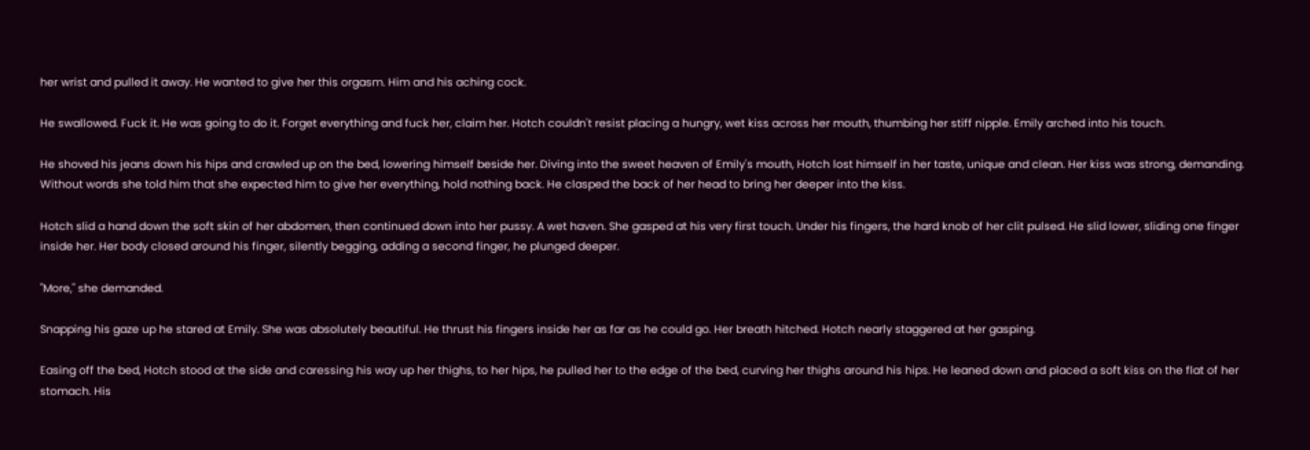her wrist and pulled it away. He wanted to give her this orgasm. Him and his aching cock.

He swallowed. Fuck it. He was going to do it. Forget everything and fuck her, claim her. Hotch couldn't resist placing a hungry, wet kiss across her mouth, thumbing her stiff nipple. Emily arched into his touch.

He shoved his jeans down his hips and crawled up on the bed, lowering himself beside her. Diving into the sweet heaven of Emily's mouth, Hotch lost himself in her taste, unique and clean. Her kiss was strong, demanding. Without words she told him that she expected him to give her everything, hold nothing back. He clasped the back of her head to bring her deeper into the kiss.

Hotch slid a hand down the soft skin of her abdomen, then continued down into her pussy. A wet haven. She gasped at his very first touch. Under his fingers, the hard knob of her clit pulsed. He slid lower, sliding one finger inside her. Her body closed around his finger, silently begging, adding a second finger, he plunged deeper.

"More," she demanded.

Snapping his gaze up he stared at Emily. She was absolutely beautiful. He thrust his fingers inside her as far as he could go. Her breath hitched. Hotch nearly staggered at her gasping.

Easing off the bed, Hotch stood at the side and caressing his way up her thighs, to her hips, he pulled her to the edge of the bed, curving her thighs around his hips. He leaned down and placed a soft kiss on the flat of her stomach. His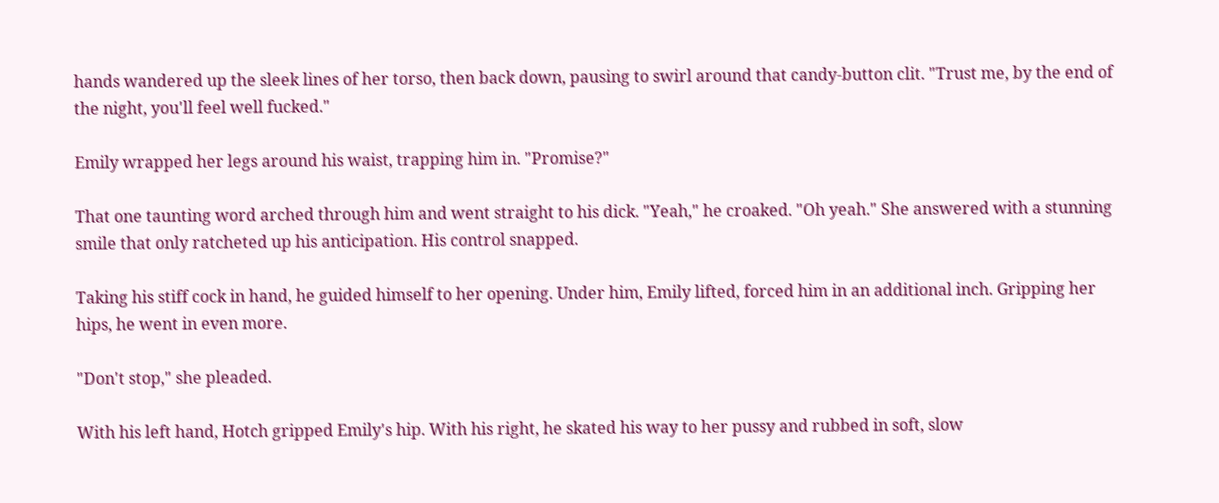hands wandered up the sleek lines of her torso, then back down, pausing to swirl around that candy-button clit. "Trust me, by the end of the night, you'll feel well fucked."

Emily wrapped her legs around his waist, trapping him in. "Promise?"

That one taunting word arched through him and went straight to his dick. "Yeah," he croaked. "Oh yeah." She answered with a stunning smile that only ratcheted up his anticipation. His control snapped.

Taking his stiff cock in hand, he guided himself to her opening. Under him, Emily lifted, forced him in an additional inch. Gripping her hips, he went in even more.

"Don't stop," she pleaded.

With his left hand, Hotch gripped Emily's hip. With his right, he skated his way to her pussy and rubbed in soft, slow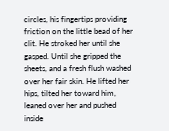circles, his fingertips providing friction on the little bead of her clit. He stroked her until she gasped. Until she gripped the sheets, and a fresh flush washed over her fair skin. He lifted her hips, tilted her toward him, leaned over her and pushed inside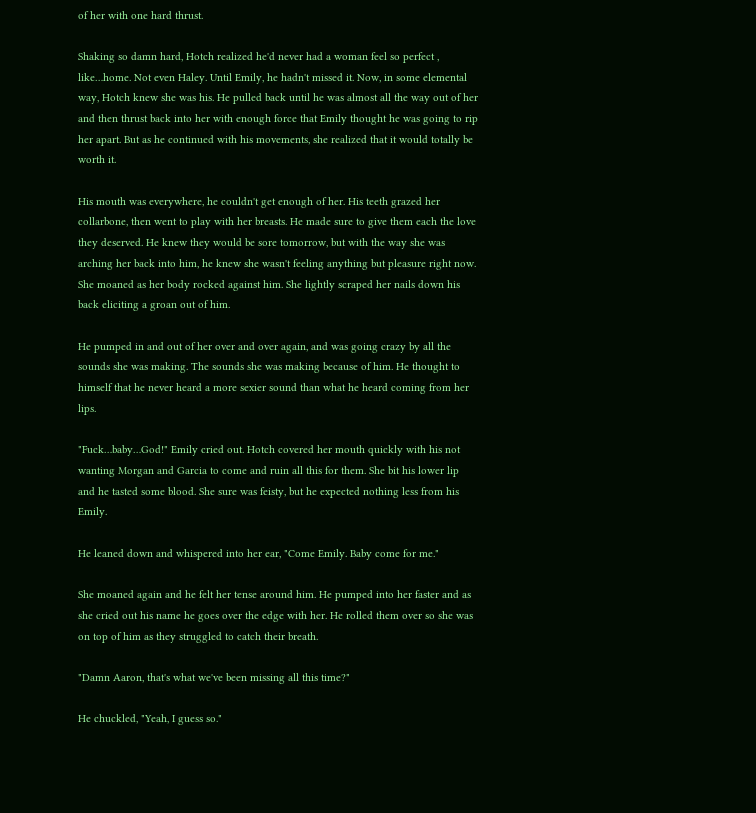of her with one hard thrust.

Shaking so damn hard, Hotch realized he'd never had a woman feel so perfect , like…home. Not even Haley. Until Emily, he hadn't missed it. Now, in some elemental way, Hotch knew she was his. He pulled back until he was almost all the way out of her and then thrust back into her with enough force that Emily thought he was going to rip her apart. But as he continued with his movements, she realized that it would totally be worth it.

His mouth was everywhere, he couldn't get enough of her. His teeth grazed her collarbone, then went to play with her breasts. He made sure to give them each the love they deserved. He knew they would be sore tomorrow, but with the way she was arching her back into him, he knew she wasn't feeling anything but pleasure right now. She moaned as her body rocked against him. She lightly scraped her nails down his back eliciting a groan out of him.

He pumped in and out of her over and over again, and was going crazy by all the sounds she was making. The sounds she was making because of him. He thought to himself that he never heard a more sexier sound than what he heard coming from her lips.

"Fuck…baby…God!" Emily cried out. Hotch covered her mouth quickly with his not wanting Morgan and Garcia to come and ruin all this for them. She bit his lower lip and he tasted some blood. She sure was feisty, but he expected nothing less from his Emily.

He leaned down and whispered into her ear, "Come Emily. Baby come for me."

She moaned again and he felt her tense around him. He pumped into her faster and as she cried out his name he goes over the edge with her. He rolled them over so she was on top of him as they struggled to catch their breath.

"Damn Aaron, that's what we've been missing all this time?"

He chuckled, "Yeah, I guess so."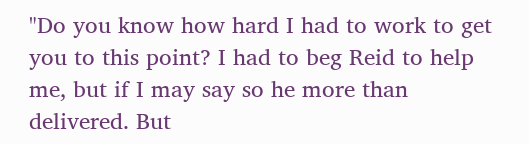"Do you know how hard I had to work to get you to this point? I had to beg Reid to help me, but if I may say so he more than delivered. But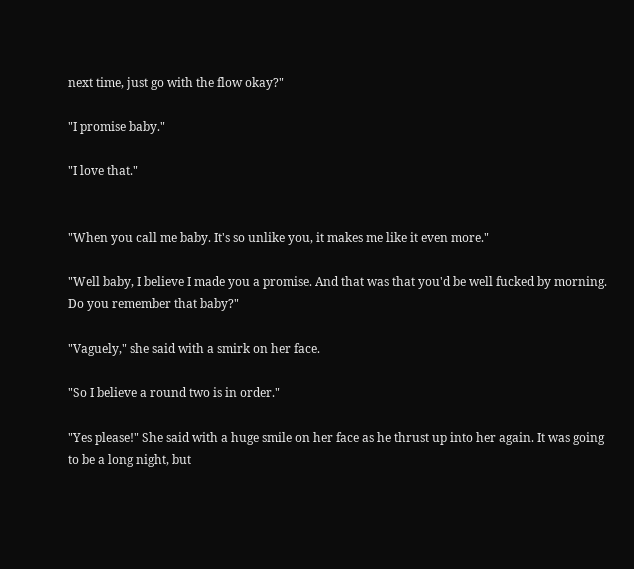next time, just go with the flow okay?"

"I promise baby."

"I love that."


"When you call me baby. It's so unlike you, it makes me like it even more."

"Well baby, I believe I made you a promise. And that was that you'd be well fucked by morning. Do you remember that baby?"

"Vaguely," she said with a smirk on her face.

"So I believe a round two is in order."

"Yes please!" She said with a huge smile on her face as he thrust up into her again. It was going to be a long night, but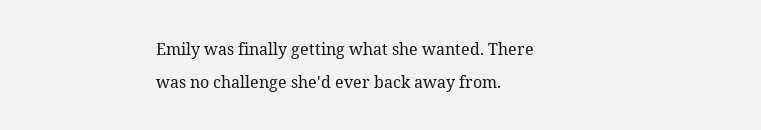Emily was finally getting what she wanted. There was no challenge she'd ever back away from.